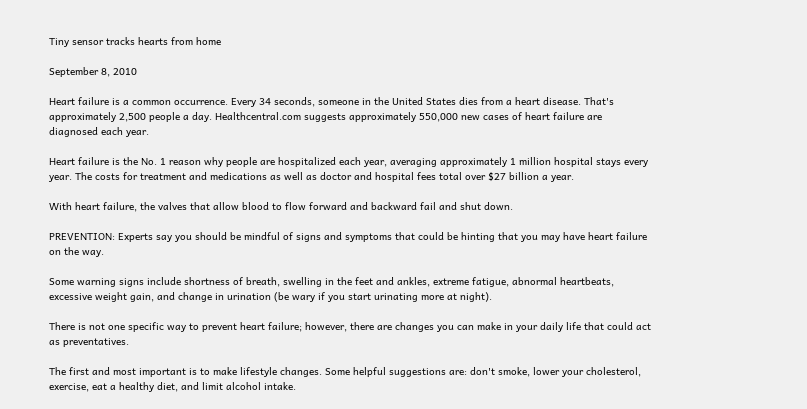Tiny sensor tracks hearts from home

September 8, 2010

Heart failure is a common occurrence. Every 34 seconds, someone in the United States dies from a heart disease. That's approximately 2,500 people a day. Healthcentral.com suggests approximately 550,000 new cases of heart failure are diagnosed each year.

Heart failure is the No. 1 reason why people are hospitalized each year, averaging approximately 1 million hospital stays every year. The costs for treatment and medications as well as doctor and hospital fees total over $27 billion a year.

With heart failure, the valves that allow blood to flow forward and backward fail and shut down.

PREVENTION: Experts say you should be mindful of signs and symptoms that could be hinting that you may have heart failure on the way.

Some warning signs include shortness of breath, swelling in the feet and ankles, extreme fatigue, abnormal heartbeats, excessive weight gain, and change in urination (be wary if you start urinating more at night).

There is not one specific way to prevent heart failure; however, there are changes you can make in your daily life that could act as preventatives.

The first and most important is to make lifestyle changes. Some helpful suggestions are: don't smoke, lower your cholesterol, exercise, eat a healthy diet, and limit alcohol intake.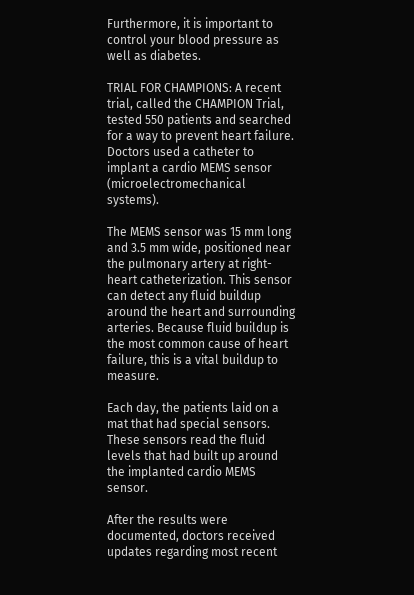Furthermore, it is important to control your blood pressure as well as diabetes.

TRIAL FOR CHAMPIONS: A recent trial, called the CHAMPION Trial, tested 550 patients and searched for a way to prevent heart failure. Doctors used a catheter to implant a cardio MEMS sensor (microelectromechanical systems).

The MEMS sensor was 15 mm long and 3.5 mm wide, positioned near the pulmonary artery at right-heart catheterization. This sensor can detect any fluid buildup around the heart and surrounding arteries. Because fluid buildup is the most common cause of heart failure, this is a vital buildup to measure.

Each day, the patients laid on a mat that had special sensors. These sensors read the fluid levels that had built up around the implanted cardio MEMS sensor.

After the results were documented, doctors received updates regarding most recent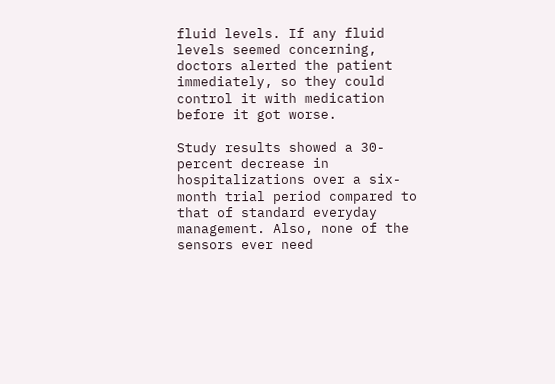fluid levels. If any fluid levels seemed concerning, doctors alerted the patient immediately, so they could control it with medication before it got worse.

Study results showed a 30-percent decrease in hospitalizations over a six-month trial period compared to that of standard everyday management. Also, none of the sensors ever need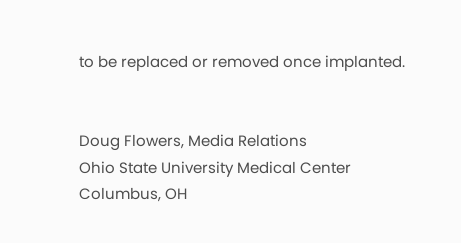to be replaced or removed once implanted.


Doug Flowers, Media Relations
Ohio State University Medical Center
Columbus, OH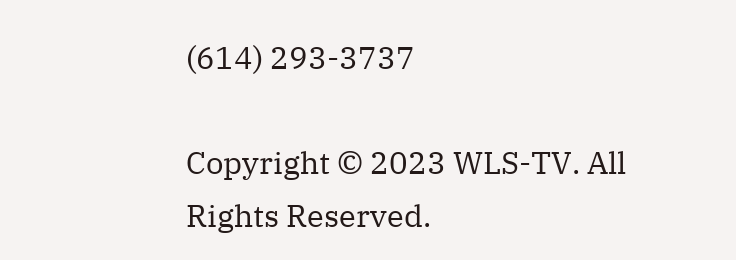(614) 293-3737

Copyright © 2023 WLS-TV. All Rights Reserved.